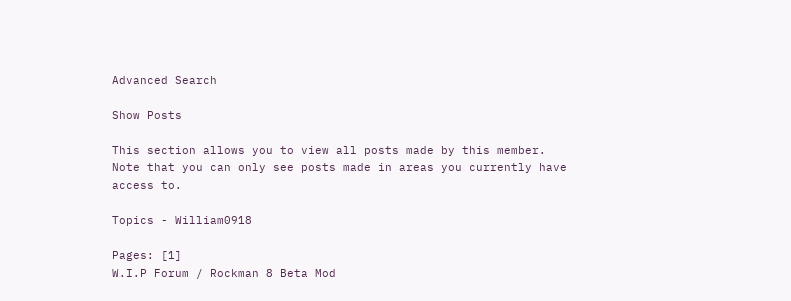Advanced Search

Show Posts

This section allows you to view all posts made by this member. Note that you can only see posts made in areas you currently have access to.

Topics - William0918

Pages: [1]
W.I.P Forum / Rockman 8 Beta Mod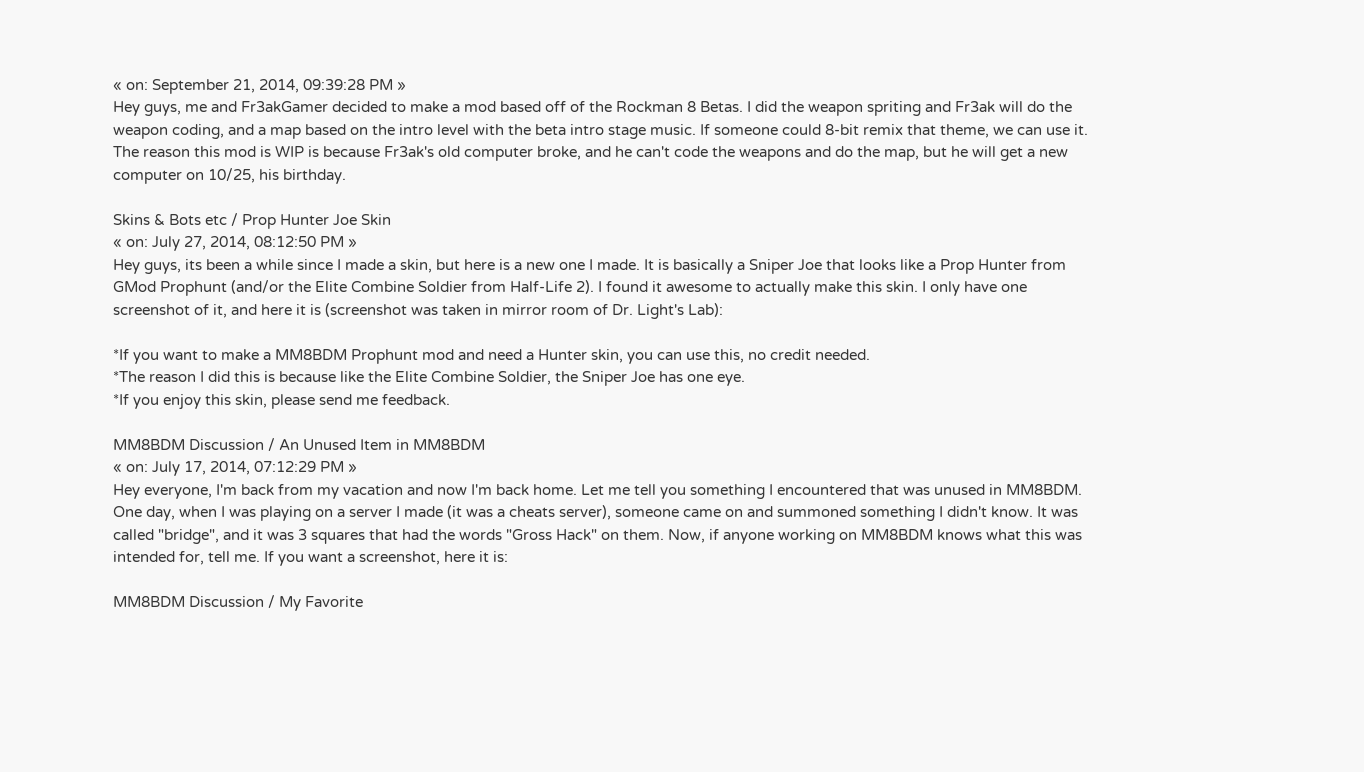« on: September 21, 2014, 09:39:28 PM »
Hey guys, me and Fr3akGamer decided to make a mod based off of the Rockman 8 Betas. I did the weapon spriting and Fr3ak will do the weapon coding, and a map based on the intro level with the beta intro stage music. If someone could 8-bit remix that theme, we can use it. The reason this mod is WIP is because Fr3ak's old computer broke, and he can't code the weapons and do the map, but he will get a new computer on 10/25, his birthday.

Skins & Bots etc / Prop Hunter Joe Skin
« on: July 27, 2014, 08:12:50 PM »
Hey guys, its been a while since I made a skin, but here is a new one I made. It is basically a Sniper Joe that looks like a Prop Hunter from GMod Prophunt (and/or the Elite Combine Soldier from Half-Life 2). I found it awesome to actually make this skin. I only have one screenshot of it, and here it is (screenshot was taken in mirror room of Dr. Light's Lab):

*If you want to make a MM8BDM Prophunt mod and need a Hunter skin, you can use this, no credit needed.
*The reason I did this is because like the Elite Combine Soldier, the Sniper Joe has one eye.
*If you enjoy this skin, please send me feedback.

MM8BDM Discussion / An Unused Item in MM8BDM
« on: July 17, 2014, 07:12:29 PM »
Hey everyone, I'm back from my vacation and now I'm back home. Let me tell you something I encountered that was unused in MM8BDM. One day, when I was playing on a server I made (it was a cheats server), someone came on and summoned something I didn't know. It was called "bridge", and it was 3 squares that had the words "Gross Hack" on them. Now, if anyone working on MM8BDM knows what this was intended for, tell me. If you want a screenshot, here it is:

MM8BDM Discussion / My Favorite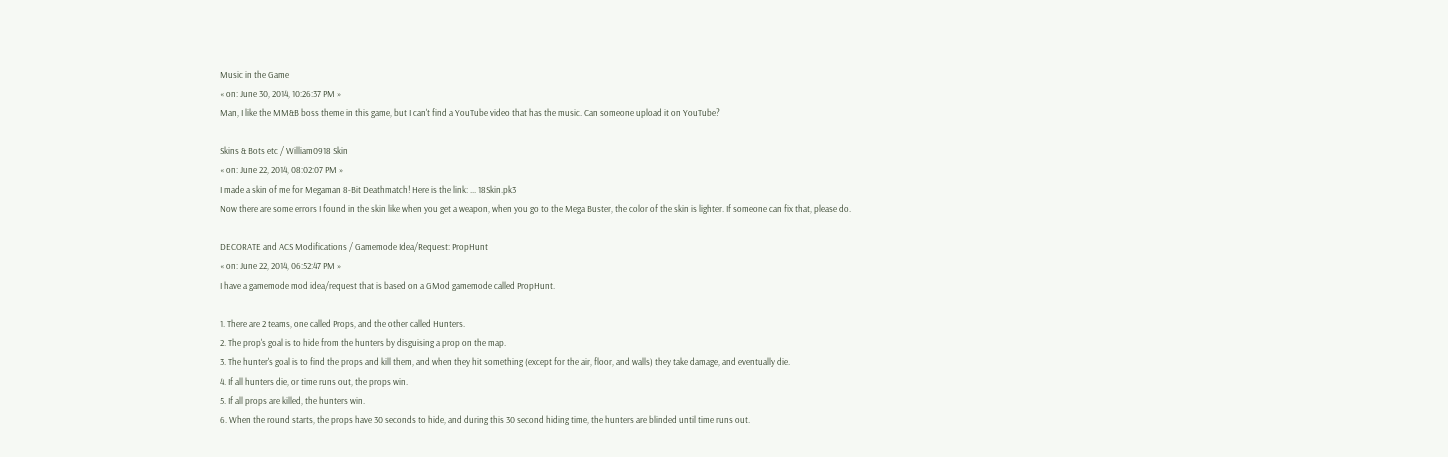Music in the Game
« on: June 30, 2014, 10:26:37 PM »
Man, I like the MM&B boss theme in this game, but I can't find a YouTube video that has the music. Can someone upload it on YouTube?

Skins & Bots etc / William0918 Skin
« on: June 22, 2014, 08:02:07 PM »
I made a skin of me for Megaman 8-Bit Deathmatch! Here is the link: ... 18Skin.pk3
Now there are some errors I found in the skin like when you get a weapon, when you go to the Mega Buster, the color of the skin is lighter. If someone can fix that, please do.

DECORATE and ACS Modifications / Gamemode Idea/Request: PropHunt
« on: June 22, 2014, 06:52:47 PM »
I have a gamemode mod idea/request that is based on a GMod gamemode called PropHunt.

1. There are 2 teams, one called Props, and the other called Hunters.
2. The prop's goal is to hide from the hunters by disguising a prop on the map.
3. The hunter's goal is to find the props and kill them, and when they hit something (except for the air, floor, and walls) they take damage, and eventually die.
4. If all hunters die, or time runs out, the props win.
5. If all props are killed, the hunters win.
6. When the round starts, the props have 30 seconds to hide, and during this 30 second hiding time, the hunters are blinded until time runs out.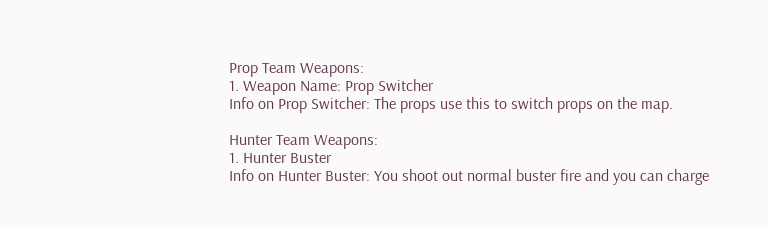Prop Team Weapons:
1. Weapon Name: Prop Switcher
Info on Prop Switcher: The props use this to switch props on the map.

Hunter Team Weapons:
1. Hunter Buster
Info on Hunter Buster: You shoot out normal buster fire and you can charge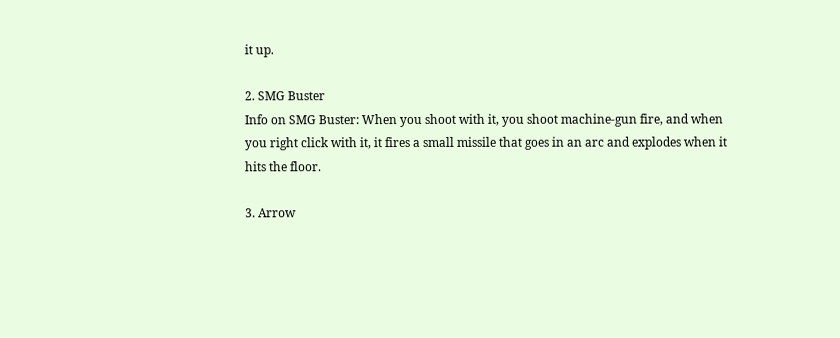it up.

2. SMG Buster
Info on SMG Buster: When you shoot with it, you shoot machine-gun fire, and when you right click with it, it fires a small missile that goes in an arc and explodes when it hits the floor.

3. Arrow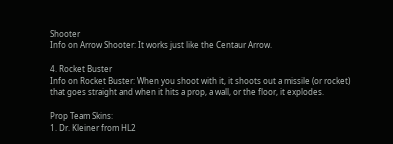Shooter
Info on Arrow Shooter: It works just like the Centaur Arrow.

4. Rocket Buster
Info on Rocket Buster: When you shoot with it, it shoots out a missile (or rocket) that goes straight and when it hits a prop, a wall, or the floor, it explodes.

Prop Team Skins:
1. Dr. Kleiner from HL2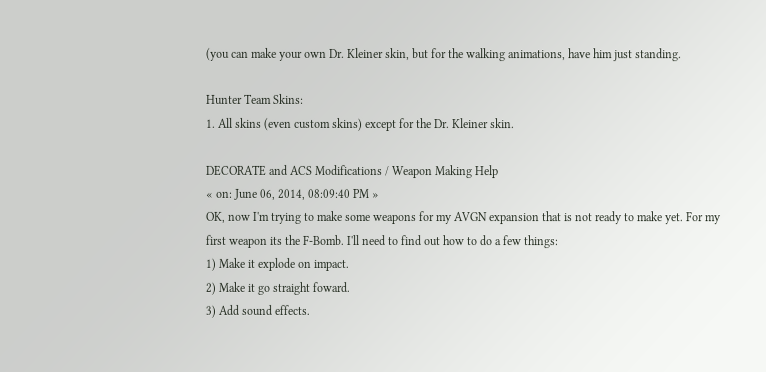(you can make your own Dr. Kleiner skin, but for the walking animations, have him just standing.

Hunter Team Skins:
1. All skins (even custom skins) except for the Dr. Kleiner skin.

DECORATE and ACS Modifications / Weapon Making Help
« on: June 06, 2014, 08:09:40 PM »
OK, now I'm trying to make some weapons for my AVGN expansion that is not ready to make yet. For my first weapon its the F-Bomb. I'll need to find out how to do a few things:
1) Make it explode on impact.
2) Make it go straight foward.
3) Add sound effects.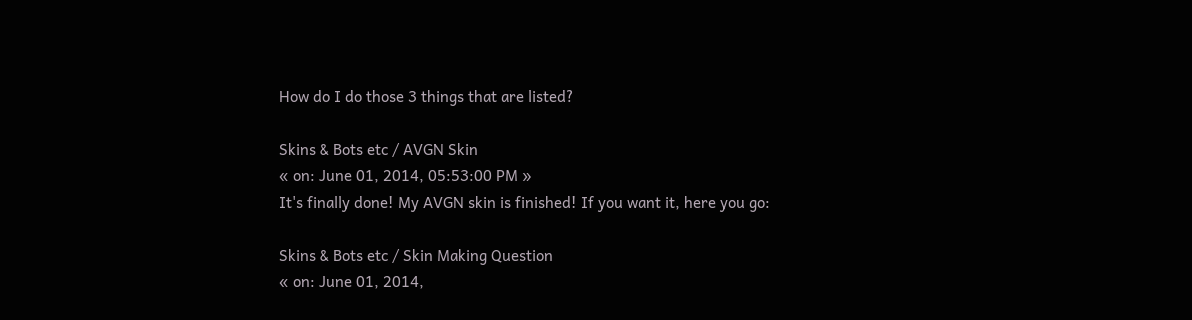How do I do those 3 things that are listed?

Skins & Bots etc / AVGN Skin
« on: June 01, 2014, 05:53:00 PM »
It's finally done! My AVGN skin is finished! If you want it, here you go:

Skins & Bots etc / Skin Making Question
« on: June 01, 2014,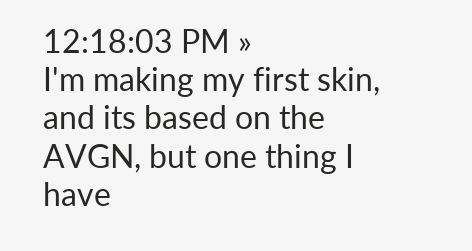12:18:03 PM »
I'm making my first skin, and its based on the AVGN, but one thing I have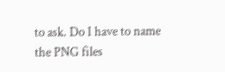to ask. Do I have to name the PNG files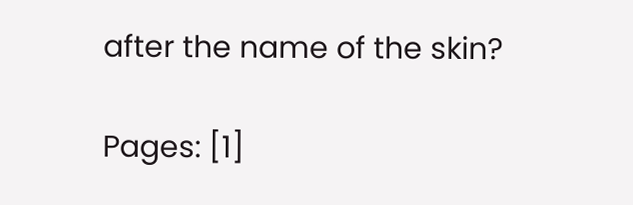after the name of the skin?

Pages: [1]